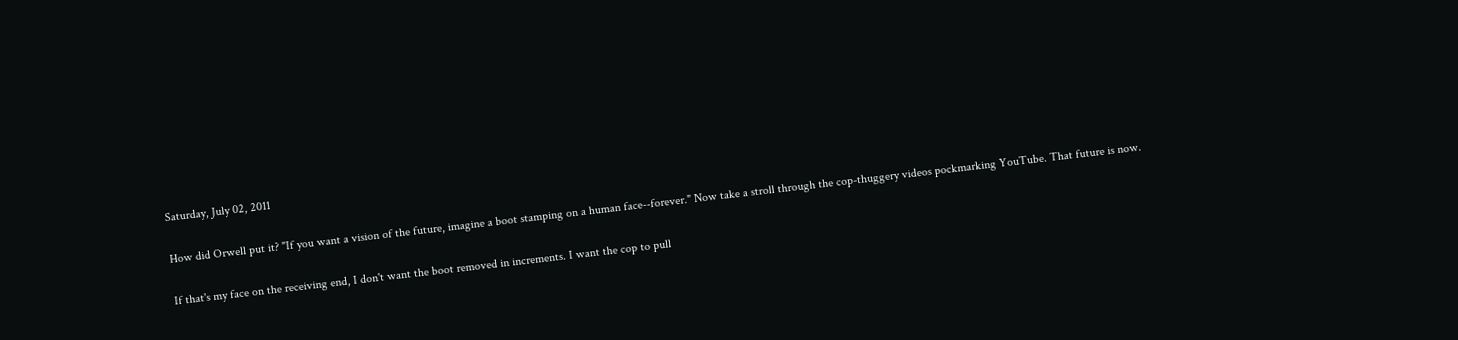Saturday, July 02, 2011

How did Orwell put it? "If you want a vision of the future, imagine a boot stamping on a human face--forever." Now take a stroll through the cop-thuggery videos pockmarking YouTube. That future is now.

If that's my face on the receiving end, I don't want the boot removed in increments. I want the cop to pull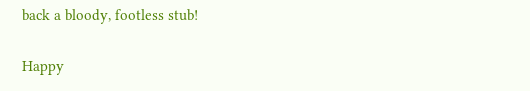back a bloody, footless stub!

Happy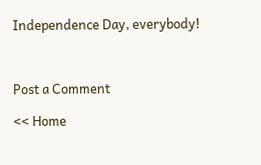Independence Day, everybody!



Post a Comment

<< Home